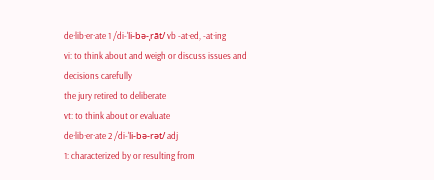de·lib·er·ate 1 /di-'li-bə-ˌrāt/ vb -at·ed, -at·ing
vi: to think about and weigh or discuss issues and decisions carefully
the jury retired to deliberate
vt: to think about or evaluate
de·lib·er·ate 2 /di-'li-bə-rət/ adj
1: characterized by or resulting from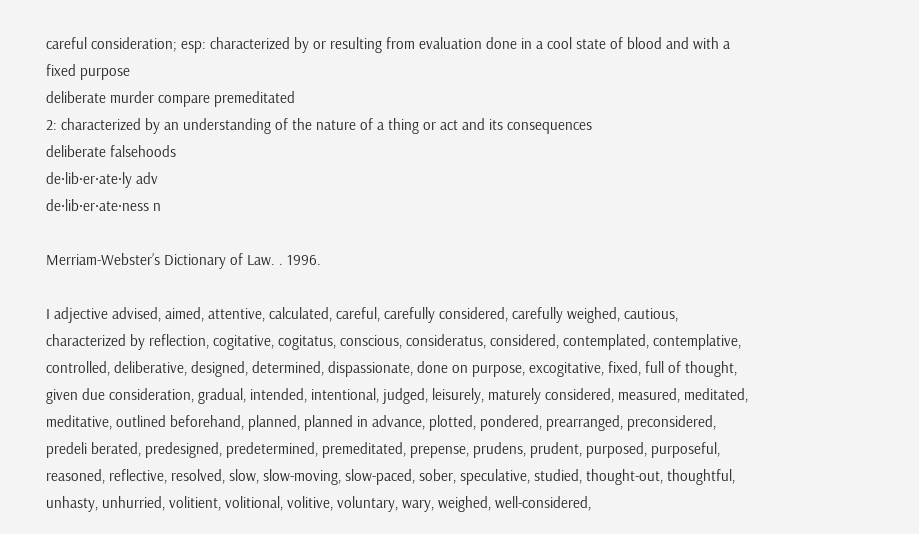careful consideration; esp: characterized by or resulting from evaluation done in a cool state of blood and with a fixed purpose
deliberate murder compare premeditated
2: characterized by an understanding of the nature of a thing or act and its consequences
deliberate falsehoods
de·lib·er·ate·ly adv
de·lib·er·ate·ness n

Merriam-Webster’s Dictionary of Law. . 1996.

I adjective advised, aimed, attentive, calculated, careful, carefully considered, carefully weighed, cautious, characterized by reflection, cogitative, cogitatus, conscious, consideratus, considered, contemplated, contemplative, controlled, deliberative, designed, determined, dispassionate, done on purpose, excogitative, fixed, full of thought, given due consideration, gradual, intended, intentional, judged, leisurely, maturely considered, measured, meditated, meditative, outlined beforehand, planned, planned in advance, plotted, pondered, prearranged, preconsidered, predeli berated, predesigned, predetermined, premeditated, prepense, prudens, prudent, purposed, purposeful, reasoned, reflective, resolved, slow, slow-moving, slow-paced, sober, speculative, studied, thought-out, thoughtful, unhasty, unhurried, volitient, volitional, volitive, voluntary, wary, weighed, well-considered,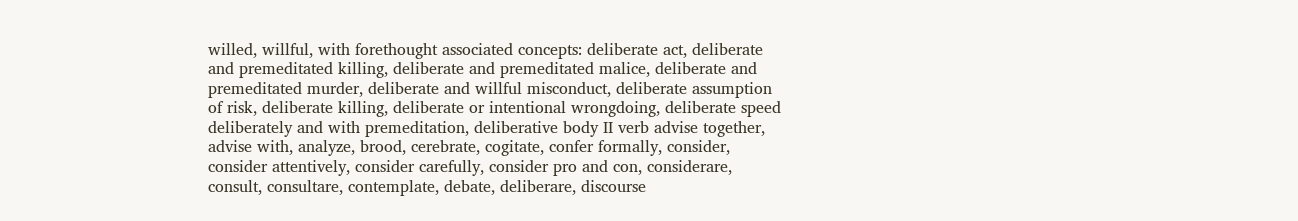willed, willful, with forethought associated concepts: deliberate act, deliberate and premeditated killing, deliberate and premeditated malice, deliberate and premeditated murder, deliberate and willful misconduct, deliberate assumption of risk, deliberate killing, deliberate or intentional wrongdoing, deliberate speed deliberately and with premeditation, deliberative body II verb advise together, advise with, analyze, brood, cerebrate, cogitate, confer formally, consider, consider attentively, consider carefully, consider pro and con, considerare, consult, consultare, contemplate, debate, deliberare, discourse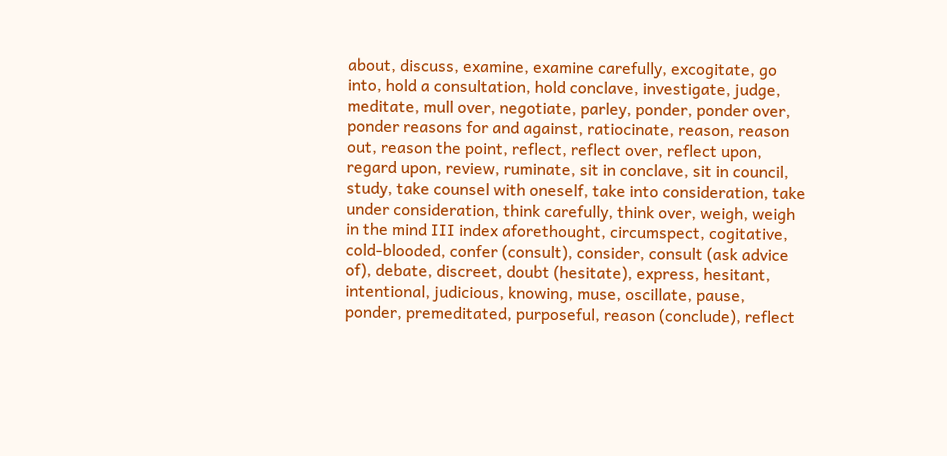about, discuss, examine, examine carefully, excogitate, go into, hold a consultation, hold conclave, investigate, judge, meditate, mull over, negotiate, parley, ponder, ponder over, ponder reasons for and against, ratiocinate, reason, reason out, reason the point, reflect, reflect over, reflect upon, regard upon, review, ruminate, sit in conclave, sit in council, study, take counsel with oneself, take into consideration, take under consideration, think carefully, think over, weigh, weigh in the mind III index aforethought, circumspect, cogitative, cold-blooded, confer (consult), consider, consult (ask advice of), debate, discreet, doubt (hesitate), express, hesitant, intentional, judicious, knowing, muse, oscillate, pause, ponder, premeditated, purposeful, reason (conclude), reflect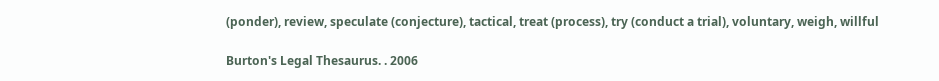(ponder), review, speculate (conjecture), tactical, treat (process), try (conduct a trial), voluntary, weigh, willful

Burton's Legal Thesaurus. . 2006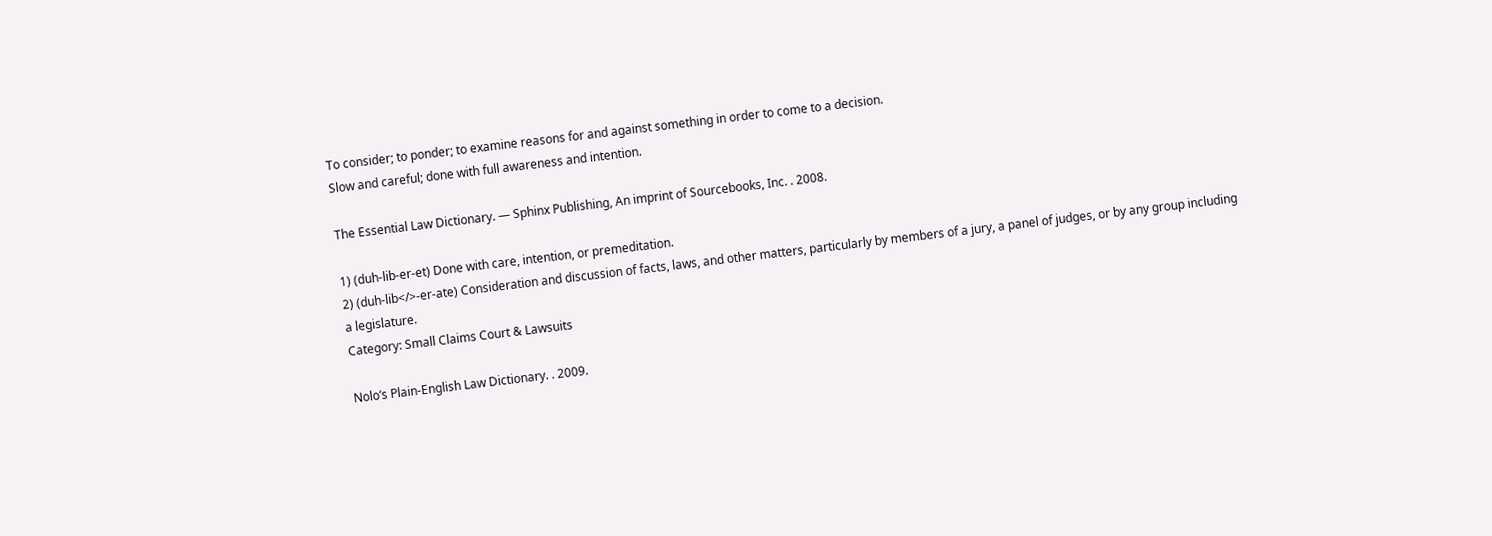To consider; to ponder; to examine reasons for and against something in order to come to a decision.
Slow and careful; done with full awareness and intention.

The Essential Law Dictionary. — Sphinx Publishing, An imprint of Sourcebooks, Inc. . 2008.

1) (duh-lib-er-et) Done with care, intention, or premeditation.
2) (duh-lib</>-er-ate) Consideration and discussion of facts, laws, and other matters, particularly by members of a jury, a panel of judges, or by any group including a legislature.
Category: Small Claims Court & Lawsuits

Nolo’s Plain-English Law Dictionary. . 2009.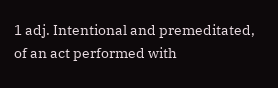1 adj. Intentional and premeditated, of an act performed with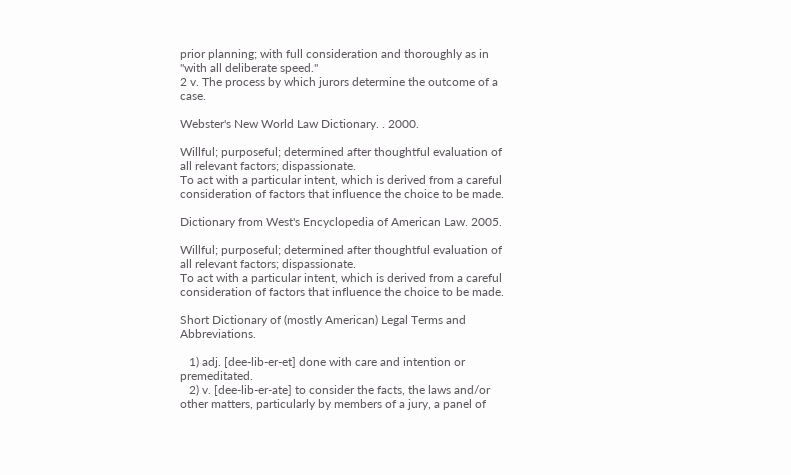prior planning; with full consideration and thoroughly as in "with all deliberate speed."
2 v. The process by which jurors determine the outcome of a case.

Webster's New World Law Dictionary. . 2000.

Willful; purposeful; determined after thoughtful evaluation of all relevant factors; dispassionate.
To act with a particular intent, which is derived from a careful consideration of factors that influence the choice to be made.

Dictionary from West's Encyclopedia of American Law. 2005.

Willful; purposeful; determined after thoughtful evaluation of all relevant factors; dispassionate.
To act with a particular intent, which is derived from a careful consideration of factors that influence the choice to be made.

Short Dictionary of (mostly American) Legal Terms and Abbreviations.

   1) adj. [dee-lib-er-et] done with care and intention or premeditated.
   2) v. [dee-lib-er-ate] to consider the facts, the laws and/or other matters, particularly by members of a jury, a panel of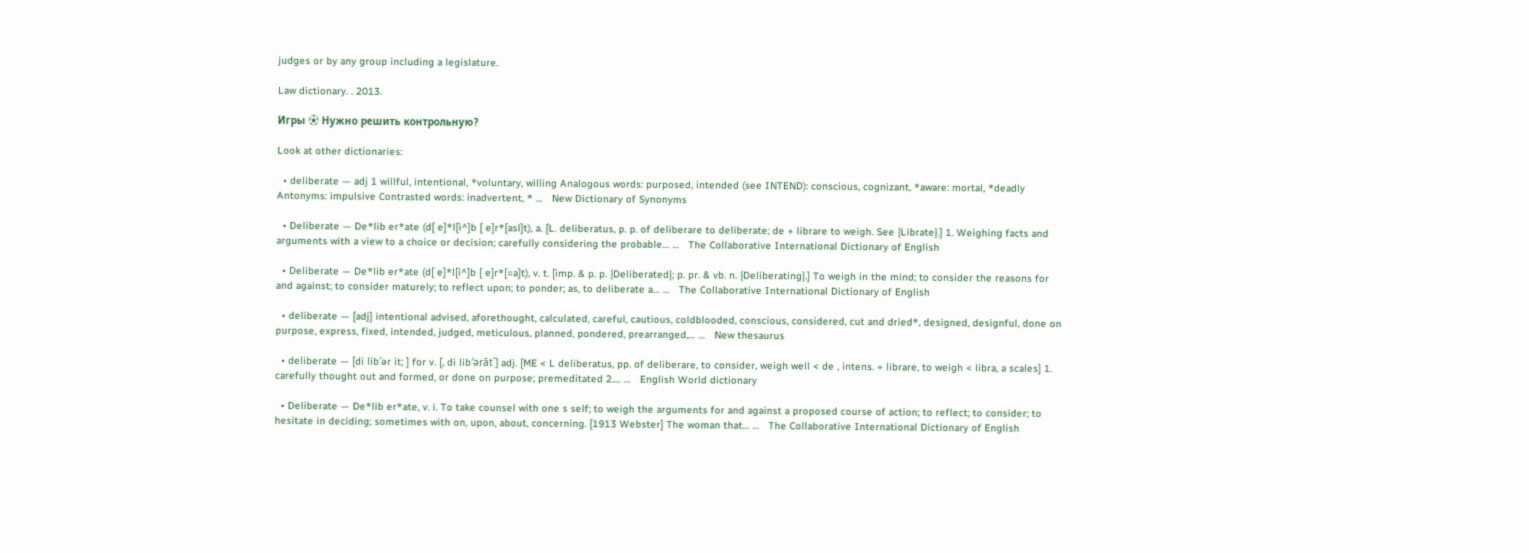judges or by any group including a legislature.

Law dictionary. . 2013.

Игры ⚽ Нужно решить контрольную?

Look at other dictionaries:

  • deliberate — adj 1 willful, intentional, *voluntary, willing Analogous words: purposed, intended (see INTEND): conscious, cognizant, *aware: mortal, *deadly Antonyms: impulsive Contrasted words: inadvertent, * …   New Dictionary of Synonyms

  • Deliberate — De*lib er*ate (d[ e]*l[i^]b [ e]r*[asl]t), a. [L. deliberatus, p. p. of deliberare to deliberate; de + librare to weigh. See {Librate}.] 1. Weighing facts and arguments with a view to a choice or decision; carefully considering the probable… …   The Collaborative International Dictionary of English

  • Deliberate — De*lib er*ate (d[ e]*l[i^]b [ e]r*[=a]t), v. t. [imp. & p. p. {Deliberated}; p. pr. & vb. n. {Deliberating}.] To weigh in the mind; to consider the reasons for and against; to consider maturely; to reflect upon; to ponder; as, to deliberate a… …   The Collaborative International Dictionary of English

  • deliberate — [adj] intentional advised, aforethought, calculated, careful, cautious, coldblooded, conscious, considered, cut and dried*, designed, designful, done on purpose, express, fixed, intended, judged, meticulous, planned, pondered, prearranged,… …   New thesaurus

  • deliberate — [di lib′ər it; ] for v. [, di lib′ərāt΄] adj. [ME < L deliberatus, pp. of deliberare, to consider, weigh well < de , intens. + librare, to weigh < libra, a scales] 1. carefully thought out and formed, or done on purpose; premeditated 2.… …   English World dictionary

  • Deliberate — De*lib er*ate, v. i. To take counsel with one s self; to weigh the arguments for and against a proposed course of action; to reflect; to consider; to hesitate in deciding; sometimes with on, upon, about, concerning. [1913 Webster] The woman that… …   The Collaborative International Dictionary of English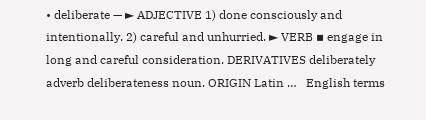• deliberate — ► ADJECTIVE 1) done consciously and intentionally. 2) careful and unhurried. ► VERB ▪ engage in long and careful consideration. DERIVATIVES deliberately adverb deliberateness noun. ORIGIN Latin …   English terms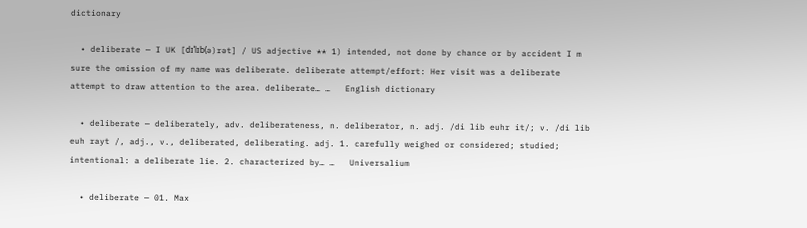dictionary

  • deliberate — I UK [dɪˈlɪb(ə)rət] / US adjective ** 1) intended, not done by chance or by accident I m sure the omission of my name was deliberate. deliberate attempt/effort: Her visit was a deliberate attempt to draw attention to the area. deliberate… …   English dictionary

  • deliberate — deliberately, adv. deliberateness, n. deliberator, n. adj. /di lib euhr it/; v. /di lib euh rayt /, adj., v., deliberated, deliberating. adj. 1. carefully weighed or considered; studied; intentional: a deliberate lie. 2. characterized by… …   Universalium

  • deliberate — 01. Max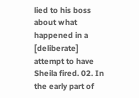lied to his boss about what happened in a [deliberate] attempt to have Sheila fired. 02. In the early part of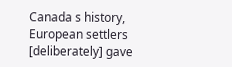Canada s history, European settlers [deliberately] gave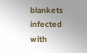blankets infected with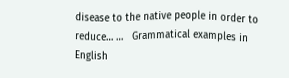disease to the native people in order to reduce… …   Grammatical examples in English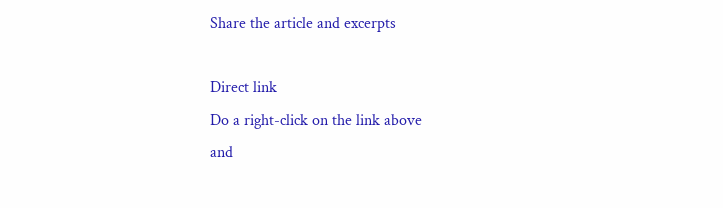Share the article and excerpts

Direct link
Do a right-click on the link above
and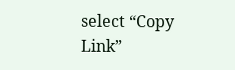select “Copy Link”